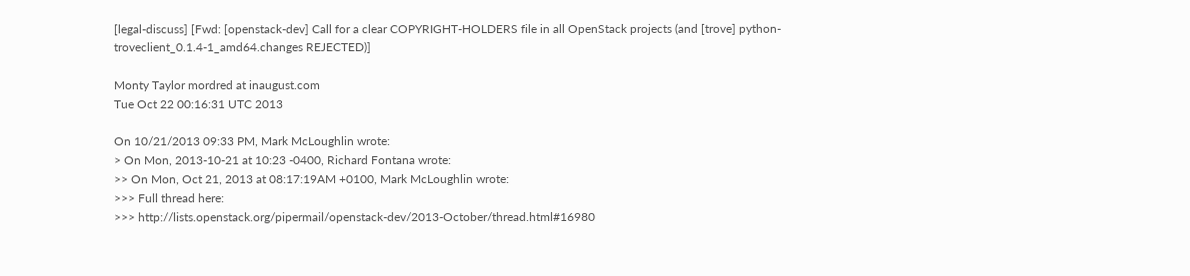[legal-discuss] [Fwd: [openstack-dev] Call for a clear COPYRIGHT-HOLDERS file in all OpenStack projects (and [trove] python-troveclient_0.1.4-1_amd64.changes REJECTED)]

Monty Taylor mordred at inaugust.com
Tue Oct 22 00:16:31 UTC 2013

On 10/21/2013 09:33 PM, Mark McLoughlin wrote:
> On Mon, 2013-10-21 at 10:23 -0400, Richard Fontana wrote:
>> On Mon, Oct 21, 2013 at 08:17:19AM +0100, Mark McLoughlin wrote:
>>> Full thread here:
>>> http://lists.openstack.org/pipermail/openstack-dev/2013-October/thread.html#16980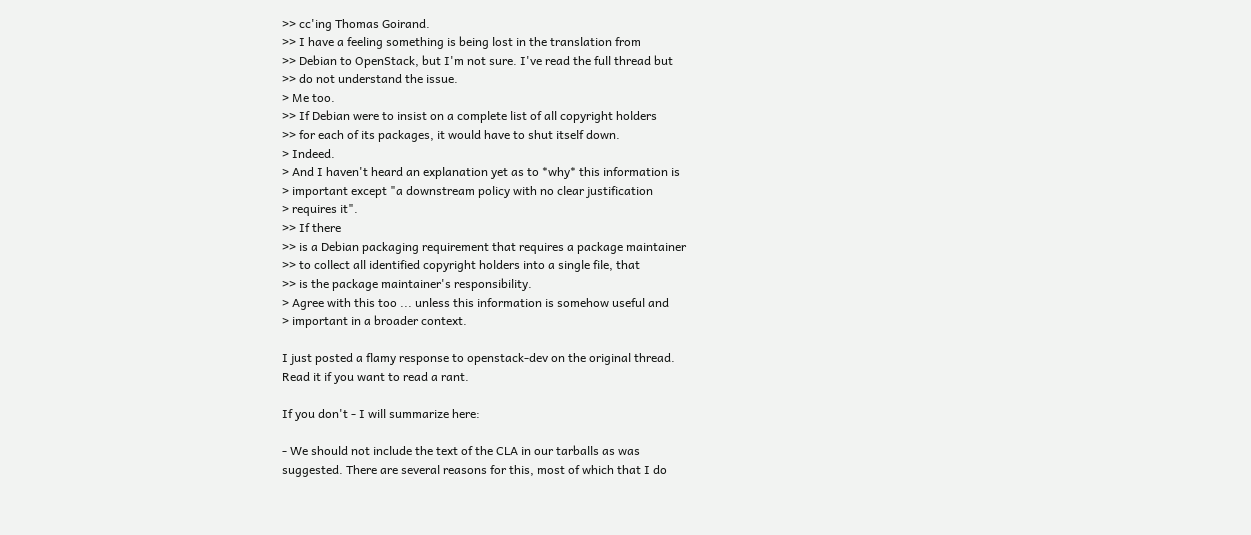>> cc'ing Thomas Goirand.
>> I have a feeling something is being lost in the translation from
>> Debian to OpenStack, but I'm not sure. I've read the full thread but
>> do not understand the issue.
> Me too.
>> If Debian were to insist on a complete list of all copyright holders
>> for each of its packages, it would have to shut itself down.
> Indeed.
> And I haven't heard an explanation yet as to *why* this information is
> important except "a downstream policy with no clear justification
> requires it".
>> If there
>> is a Debian packaging requirement that requires a package maintainer
>> to collect all identified copyright holders into a single file, that
>> is the package maintainer's responsibility.
> Agree with this too ... unless this information is somehow useful and
> important in a broader context.

I just posted a flamy response to openstack-dev on the original thread.
Read it if you want to read a rant.

If you don't - I will summarize here:

- We should not include the text of the CLA in our tarballs as was
suggested. There are several reasons for this, most of which that I do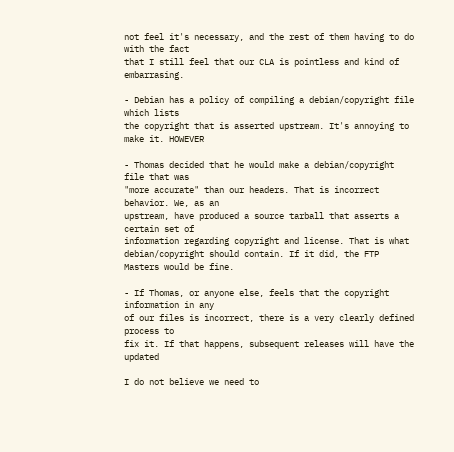not feel it's necessary, and the rest of them having to do with the fact
that I still feel that our CLA is pointless and kind of embarrasing.

- Debian has a policy of compiling a debian/copyright file which lists
the copyright that is asserted upstream. It's annoying to make it. HOWEVER

- Thomas decided that he would make a debian/copyright file that was
"more accurate" than our headers. That is incorrect behavior. We, as an
upstream, have produced a source tarball that asserts a certain set of
information regarding copyright and license. That is what
debian/copyright should contain. If it did, the FTP Masters would be fine.

- If Thomas, or anyone else, feels that the copyright information in any
of our files is incorrect, there is a very clearly defined process to
fix it. If that happens, subsequent releases will have the updated

I do not believe we need to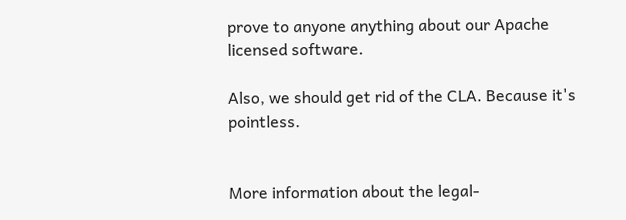prove to anyone anything about our Apache
licensed software.

Also, we should get rid of the CLA. Because it's pointless.


More information about the legal-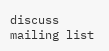discuss mailing list